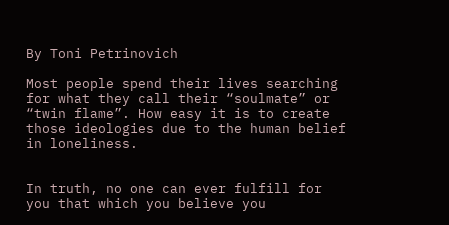By Toni Petrinovich

Most people spend their lives searching for what they call their “soulmate” or “twin flame”. How easy it is to create those ideologies due to the human belief in loneliness.


In truth, no one can ever fulfill for you that which you believe you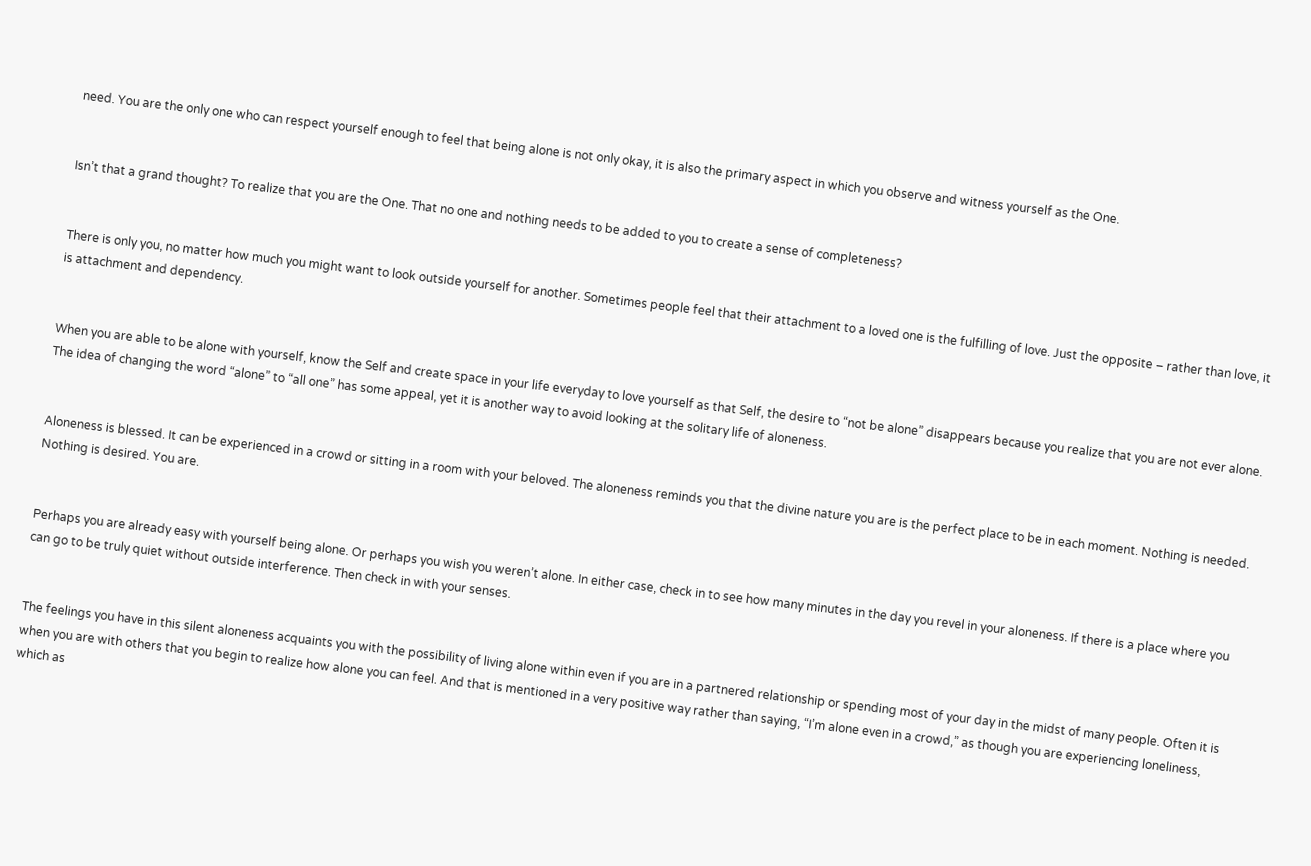need. You are the only one who can respect yourself enough to feel that being alone is not only okay, it is also the primary aspect in which you observe and witness yourself as the One.


Isn’t that a grand thought? To realize that you are the One. That no one and nothing needs to be added to you to create a sense of completeness?


There is only you, no matter how much you might want to look outside yourself for another. Sometimes people feel that their attachment to a loved one is the fulfilling of love. Just the opposite – rather than love, it is attachment and dependency.


When you are able to be alone with yourself, know the Self and create space in your life everyday to love yourself as that Self, the desire to “not be alone” disappears because you realize that you are not ever alone. The idea of changing the word “alone” to “all one” has some appeal, yet it is another way to avoid looking at the solitary life of aloneness.


Aloneness is blessed. It can be experienced in a crowd or sitting in a room with your beloved. The aloneness reminds you that the divine nature you are is the perfect place to be in each moment. Nothing is needed. Nothing is desired. You are.


Perhaps you are already easy with yourself being alone. Or perhaps you wish you weren’t alone. In either case, check in to see how many minutes in the day you revel in your aloneness. If there is a place where you can go to be truly quiet without outside interference. Then check in with your senses.


The feelings you have in this silent aloneness acquaints you with the possibility of living alone within even if you are in a partnered relationship or spending most of your day in the midst of many people. Often it is when you are with others that you begin to realize how alone you can feel. And that is mentioned in a very positive way rather than saying, “I’m alone even in a crowd,” as though you are experiencing loneliness, which as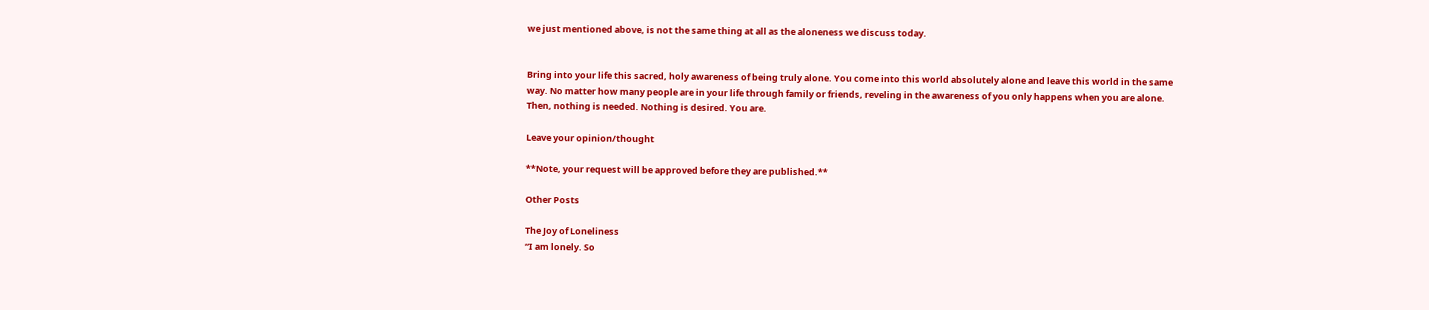we just mentioned above, is not the same thing at all as the aloneness we discuss today.


Bring into your life this sacred, holy awareness of being truly alone. You come into this world absolutely alone and leave this world in the same way. No matter how many people are in your life through family or friends, reveling in the awareness of you only happens when you are alone. Then, nothing is needed. Nothing is desired. You are.

Leave your opinion/thought

**Note, your request will be approved before they are published.**

Other Posts

The Joy of Loneliness
“I am lonely. So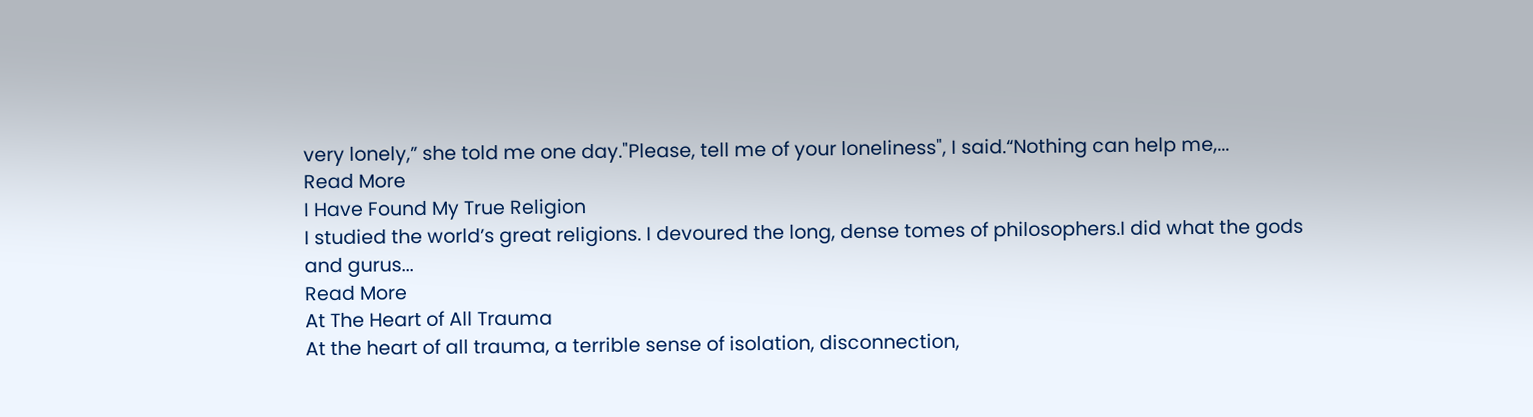very lonely,” she told me one day."Please, tell me of your loneliness", I said.“Nothing can help me,...
Read More
I Have Found My True Religion
I studied the world’s great religions. I devoured the long, dense tomes of philosophers.I did what the gods and gurus...
Read More
At The Heart of All Trauma
At the heart of all trauma, a terrible sense of isolation, disconnection,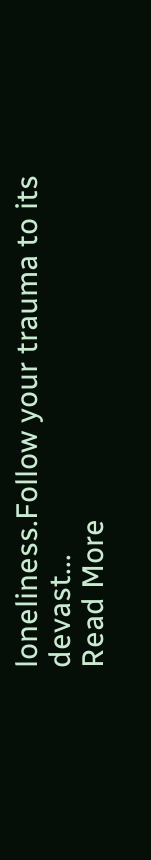loneliness.Follow your trauma to its devast...
Read More